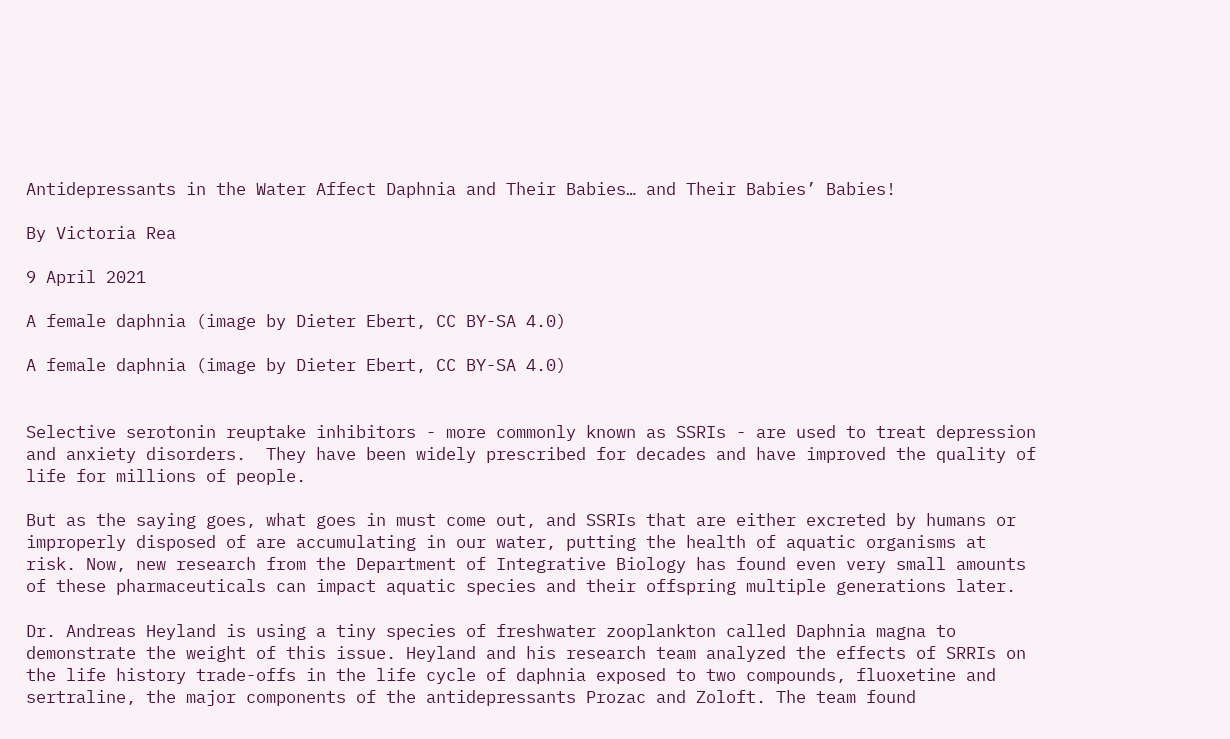Antidepressants in the Water Affect Daphnia and Their Babies… and Their Babies’ Babies!

By Victoria Rea

9 April 2021

A female daphnia (image by Dieter Ebert, CC BY-SA 4.0)

A female daphnia (image by Dieter Ebert, CC BY-SA 4.0)


Selective serotonin reuptake inhibitors - more commonly known as SSRIs - are used to treat depression and anxiety disorders.  They have been widely prescribed for decades and have improved the quality of life for millions of people.

But as the saying goes, what goes in must come out, and SSRIs that are either excreted by humans or improperly disposed of are accumulating in our water, putting the health of aquatic organisms at risk. Now, new research from the Department of Integrative Biology has found even very small amounts of these pharmaceuticals can impact aquatic species and their offspring multiple generations later.

Dr. Andreas Heyland is using a tiny species of freshwater zooplankton called Daphnia magna to demonstrate the weight of this issue. Heyland and his research team analyzed the effects of SRRIs on the life history trade-offs in the life cycle of daphnia exposed to two compounds, fluoxetine and sertraline, the major components of the antidepressants Prozac and Zoloft. The team found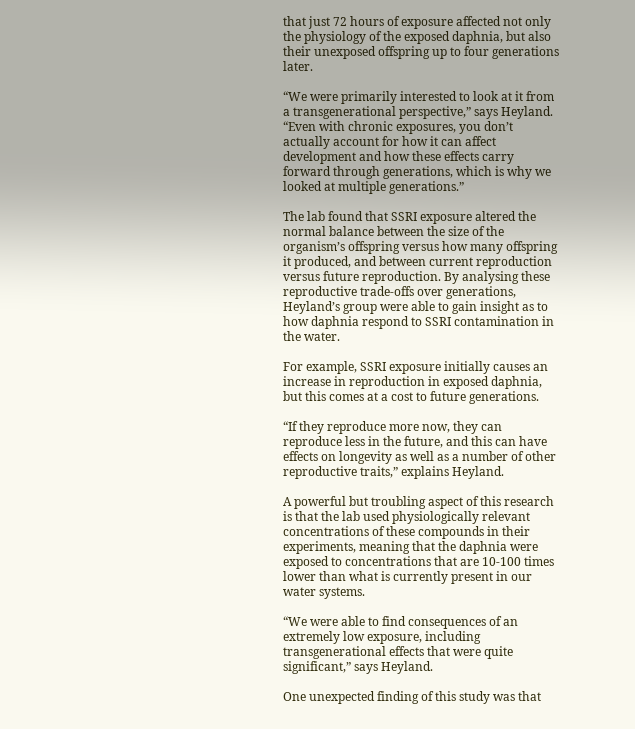that just 72 hours of exposure affected not only the physiology of the exposed daphnia, but also their unexposed offspring up to four generations later.

“We were primarily interested to look at it from a transgenerational perspective,” says Heyland. “Even with chronic exposures, you don’t actually account for how it can affect development and how these effects carry forward through generations, which is why we looked at multiple generations.”

The lab found that SSRI exposure altered the normal balance between the size of the organism’s offspring versus how many offspring it produced, and between current reproduction versus future reproduction. By analysing these reproductive trade-offs over generations, Heyland’s group were able to gain insight as to how daphnia respond to SSRI contamination in the water.

For example, SSRI exposure initially causes an increase in reproduction in exposed daphnia, but this comes at a cost to future generations.

“If they reproduce more now, they can reproduce less in the future, and this can have effects on longevity as well as a number of other reproductive traits,” explains Heyland.

A powerful but troubling aspect of this research is that the lab used physiologically relevant concentrations of these compounds in their experiments, meaning that the daphnia were exposed to concentrations that are 10-100 times lower than what is currently present in our water systems.

“We were able to find consequences of an extremely low exposure, including transgenerational effects that were quite significant,” says Heyland.

One unexpected finding of this study was that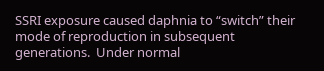SSRI exposure caused daphnia to “switch” their mode of reproduction in subsequent generations.  Under normal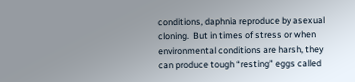conditions, daphnia reproduce by asexual cloning.  But in times of stress or when environmental conditions are harsh, they can produce tough “resting” eggs called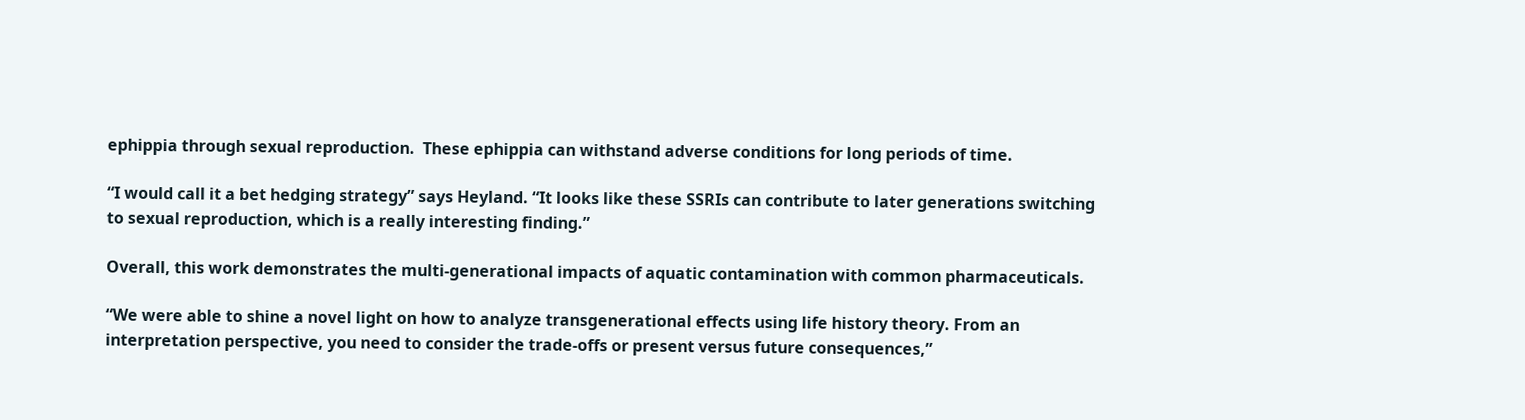ephippia through sexual reproduction.  These ephippia can withstand adverse conditions for long periods of time.

“I would call it a bet hedging strategy” says Heyland. “It looks like these SSRIs can contribute to later generations switching to sexual reproduction, which is a really interesting finding.”

Overall, this work demonstrates the multi-generational impacts of aquatic contamination with common pharmaceuticals.

“We were able to shine a novel light on how to analyze transgenerational effects using life history theory. From an interpretation perspective, you need to consider the trade-offs or present versus future consequences,”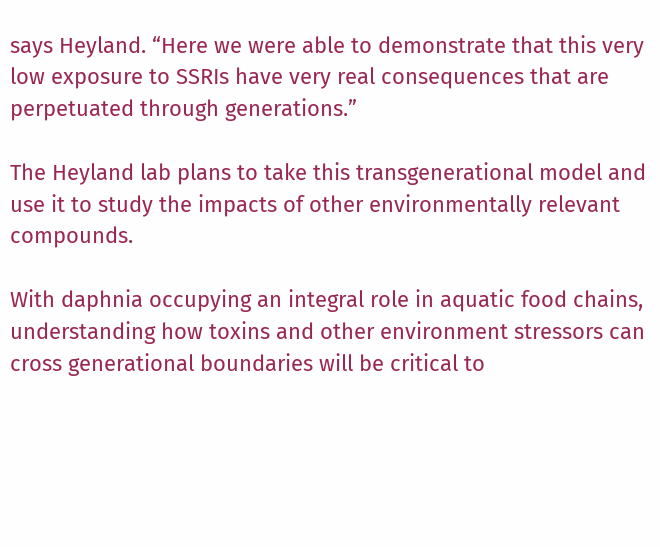says Heyland. “Here we were able to demonstrate that this very low exposure to SSRIs have very real consequences that are perpetuated through generations.”

The Heyland lab plans to take this transgenerational model and use it to study the impacts of other environmentally relevant compounds.

With daphnia occupying an integral role in aquatic food chains, understanding how toxins and other environment stressors can cross generational boundaries will be critical to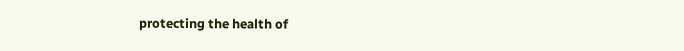protecting the health of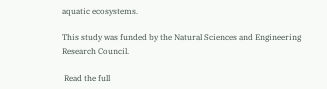aquatic ecosystems.

This study was funded by the Natural Sciences and Engineering Research Council.

 Read the full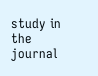study in the journal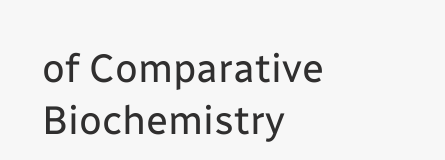of Comparative Biochemistry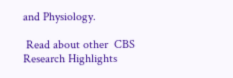and Physiology.

 Read about other  CBS Research Highlights